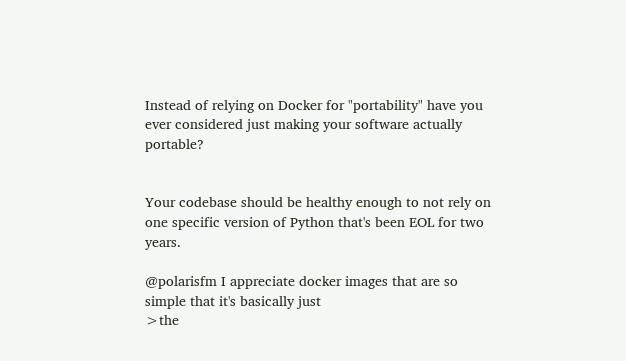Instead of relying on Docker for "portability" have you ever considered just making your software actually portable?


Your codebase should be healthy enough to not rely on one specific version of Python that's been EOL for two years.

@polarisfm I appreciate docker images that are so simple that it's basically just
>the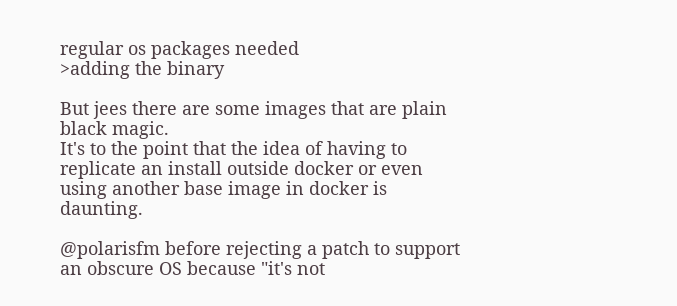regular os packages needed
>adding the binary

But jees there are some images that are plain black magic.
It's to the point that the idea of having to replicate an install outside docker or even using another base image in docker is daunting.

@polarisfm before rejecting a patch to support an obscure OS because "it's not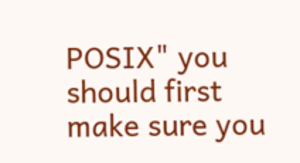POSIX" you should first make sure you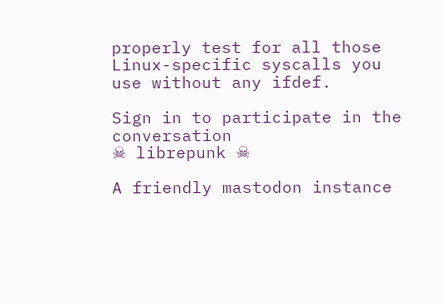properly test for all those Linux-specific syscalls you use without any ifdef.

Sign in to participate in the conversation
☠ librepunk ☠

A friendly mastodon instance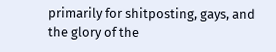primarily for shitposting, gays, and the glory of the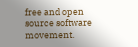free and open source software movement.